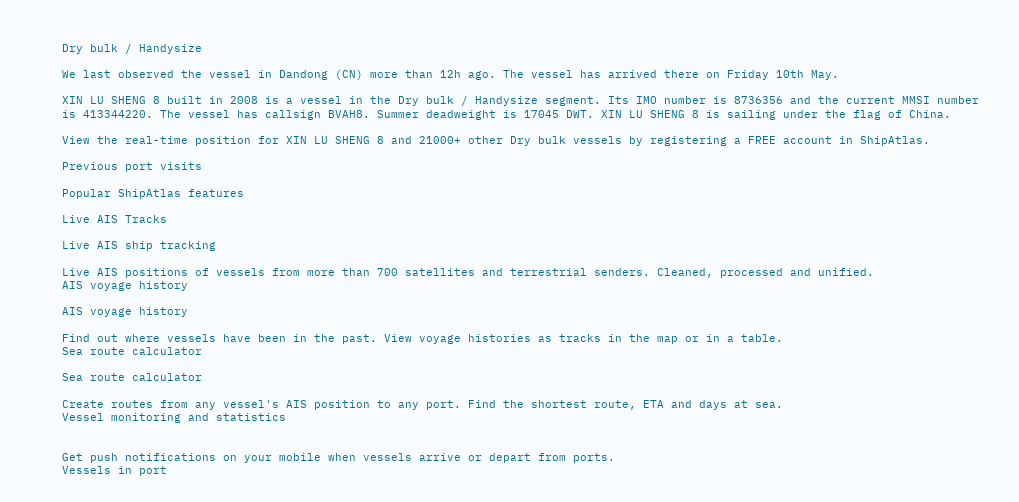Dry bulk / Handysize

We last observed the vessel in Dandong (CN) more than 12h ago. The vessel has arrived there on Friday 10th May.

XIN LU SHENG 8 built in 2008 is a vessel in the Dry bulk / Handysize segment. Its IMO number is 8736356 and the current MMSI number is 413344220. The vessel has callsign BVAH8. Summer deadweight is 17045 DWT. XIN LU SHENG 8 is sailing under the flag of China.

View the real-time position for XIN LU SHENG 8 and 21000+ other Dry bulk vessels by registering a FREE account in ShipAtlas.

Previous port visits

Popular ShipAtlas features

Live AIS Tracks

Live AIS ship tracking

Live AIS positions of vessels from more than 700 satellites and terrestrial senders. Cleaned, processed and unified.
AIS voyage history

AIS voyage history

Find out where vessels have been in the past. View voyage histories as tracks in the map or in a table.
Sea route calculator

Sea route calculator

Create routes from any vessel's AIS position to any port. Find the shortest route, ETA and days at sea.
Vessel monitoring and statistics


Get push notifications on your mobile when vessels arrive or depart from ports.
Vessels in port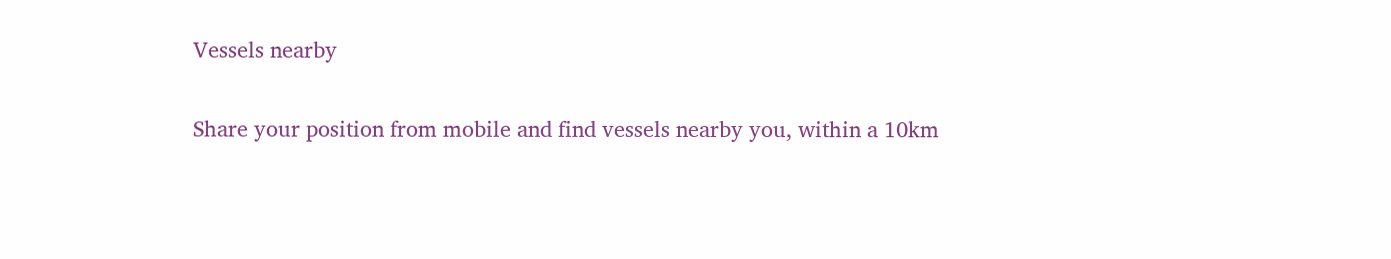Vessels nearby

Share your position from mobile and find vessels nearby you, within a 10km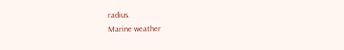radius.
Marine weather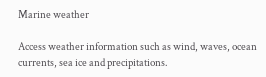Marine weather

Access weather information such as wind, waves, ocean currents, sea ice and precipitations.